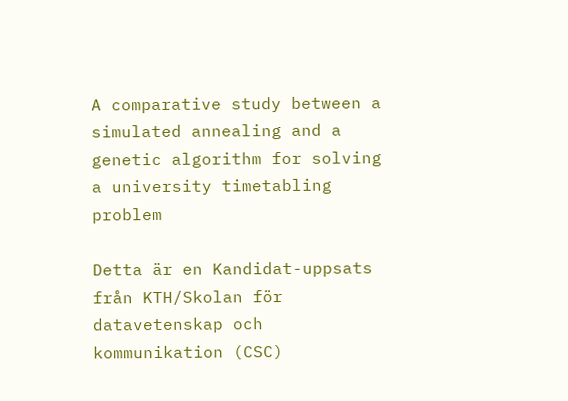A comparative study between a simulated annealing and a genetic algorithm for solving a university timetabling problem

Detta är en Kandidat-uppsats från KTH/Skolan för datavetenskap och kommunikation (CSC)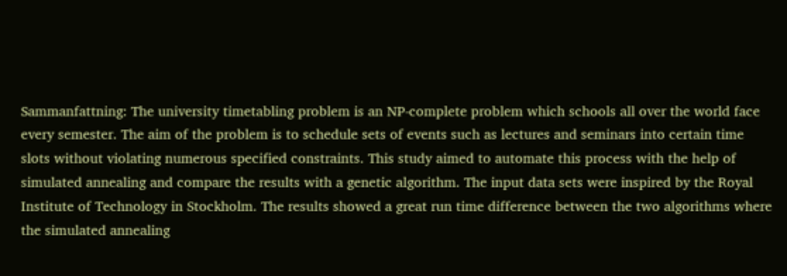Sammanfattning: The university timetabling problem is an NP-complete problem which schools all over the world face every semester. The aim of the problem is to schedule sets of events such as lectures and seminars into certain time slots without violating numerous specified constraints. This study aimed to automate this process with the help of simulated annealing and compare the results with a genetic algorithm. The input data sets were inspired by the Royal Institute of Technology in Stockholm. The results showed a great run time difference between the two algorithms where the simulated annealing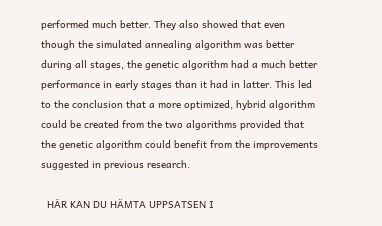performed much better. They also showed that even though the simulated annealing algorithm was better during all stages, the genetic algorithm had a much better performance in early stages than it had in latter. This led to the conclusion that a more optimized, hybrid algorithm could be created from the two algorithms provided that the genetic algorithm could benefit from the improvements suggested in previous research.

  HÄR KAN DU HÄMTA UPPSATSEN I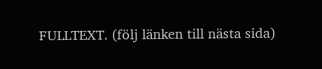FULLTEXT. (följ länken till nästa sida)